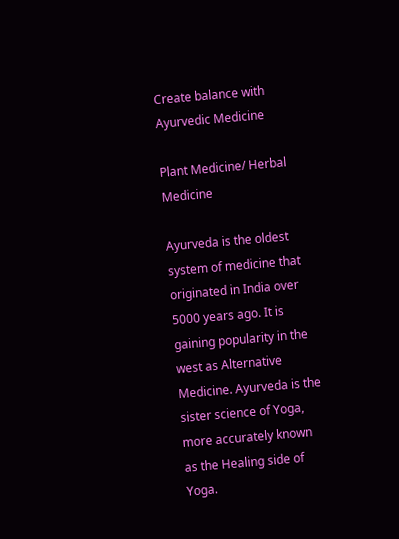Create balance with Ayurvedic Medicine

Plant Medicine/ Herbal Medicine

Ayurveda is the oldest system of medicine that originated in India over 5000 years ago. It is gaining popularity in the west as Alternative Medicine. Ayurveda is the sister science of Yoga, more accurately known as the Healing side of Yoga.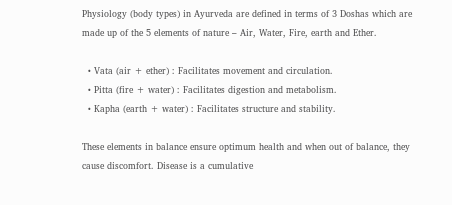Physiology (body types) in Ayurveda are defined in terms of 3 Doshas which are made up of the 5 elements of nature – Air, Water, Fire, earth and Ether.

  • Vata (air + ether) : Facilitates movement and circulation.
  • Pitta (fire + water) : Facilitates digestion and metabolism.
  • Kapha (earth + water) : Facilitates structure and stability.

These elements in balance ensure optimum health and when out of balance, they cause discomfort. Disease is a cumulative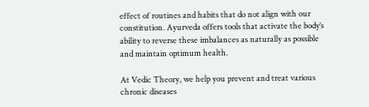effect of routines and habits that do not align with our constitution. Ayurveda offers tools that activate the body’s ability to reverse these imbalances as naturally as possible and maintain optimum health.

At Vedic Theory, we help you prevent and treat various chronic diseases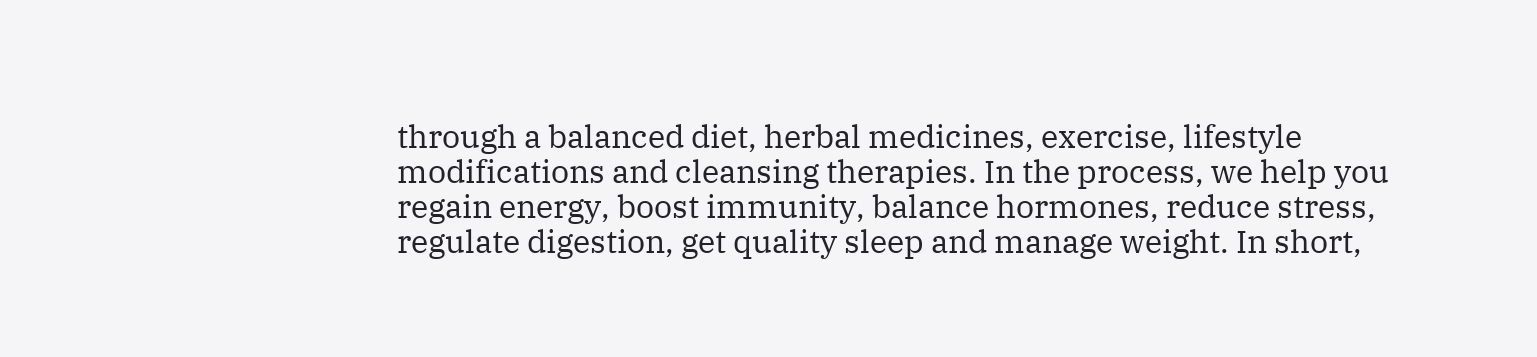through a balanced diet, herbal medicines, exercise, lifestyle modifications and cleansing therapies. In the process, we help you regain energy, boost immunity, balance hormones, reduce stress, regulate digestion, get quality sleep and manage weight. In short,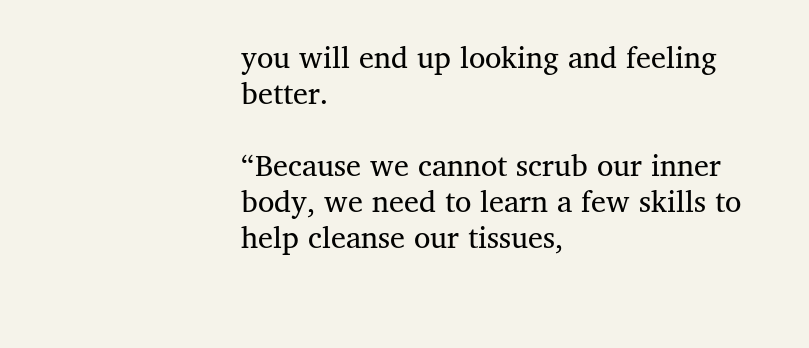you will end up looking and feeling better.

“Because we cannot scrub our inner body, we need to learn a few skills to help cleanse our tissues,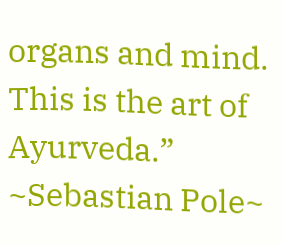organs and mind. This is the art of Ayurveda.”
~Sebastian Pole~